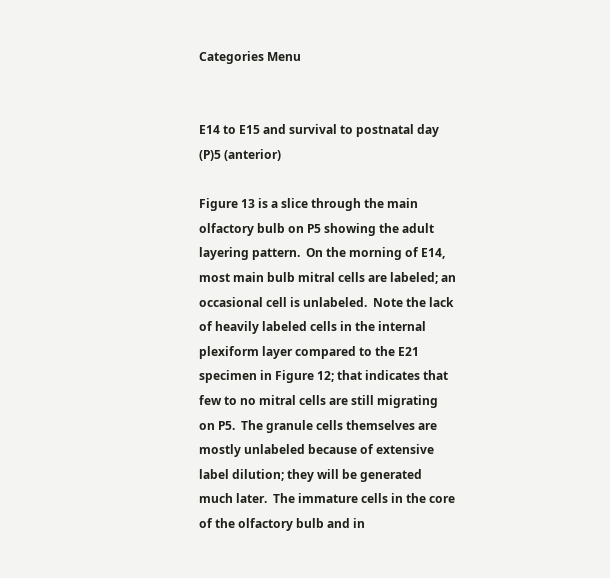Categories Menu


E14 to E15 and survival to postnatal day (P)5 (anterior)

Figure 13 is a slice through the main olfactory bulb on P5 showing the adult layering pattern.  On the morning of E14, most main bulb mitral cells are labeled; an occasional cell is unlabeled.  Note the lack of heavily labeled cells in the internal plexiform layer compared to the E21 specimen in Figure 12; that indicates that few to no mitral cells are still migrating on P5.  The granule cells themselves are mostly unlabeled because of extensive label dilution; they will be generated much later.  The immature cells in the core of the olfactory bulb and in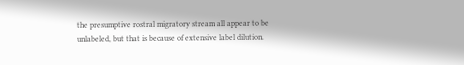the presumptive rostral migratory stream all appear to be unlabeled, but that is because of extensive label dilution.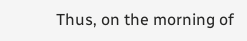Thus, on the morning of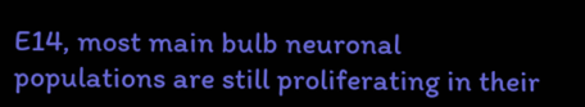E14, most main bulb neuronal populations are still proliferating in their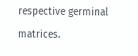respective germinal matrices.